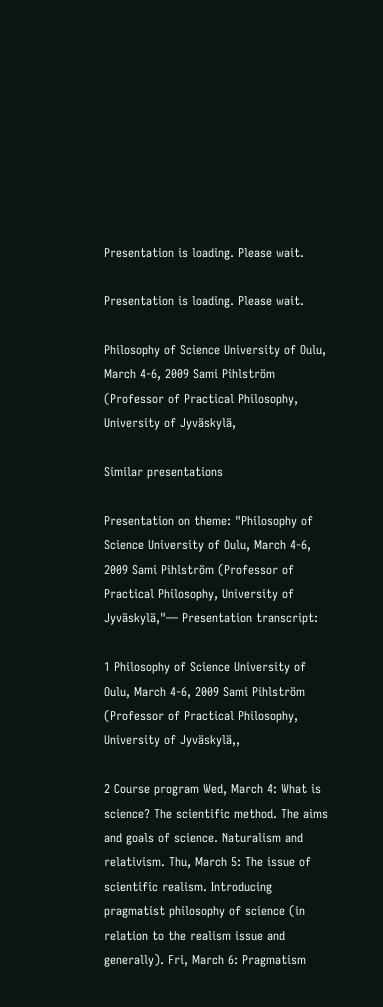Presentation is loading. Please wait.

Presentation is loading. Please wait.

Philosophy of Science University of Oulu, March 4-6, 2009 Sami Pihlström (Professor of Practical Philosophy, University of Jyväskylä,

Similar presentations

Presentation on theme: "Philosophy of Science University of Oulu, March 4-6, 2009 Sami Pihlström (Professor of Practical Philosophy, University of Jyväskylä,"— Presentation transcript:

1 Philosophy of Science University of Oulu, March 4-6, 2009 Sami Pihlström (Professor of Practical Philosophy, University of Jyväskylä,,

2 Course program Wed, March 4: What is science? The scientific method. The aims and goals of science. Naturalism and relativism. Thu, March 5: The issue of scientific realism. Introducing pragmatist philosophy of science (in relation to the realism issue and generally). Fri, March 6: Pragmatism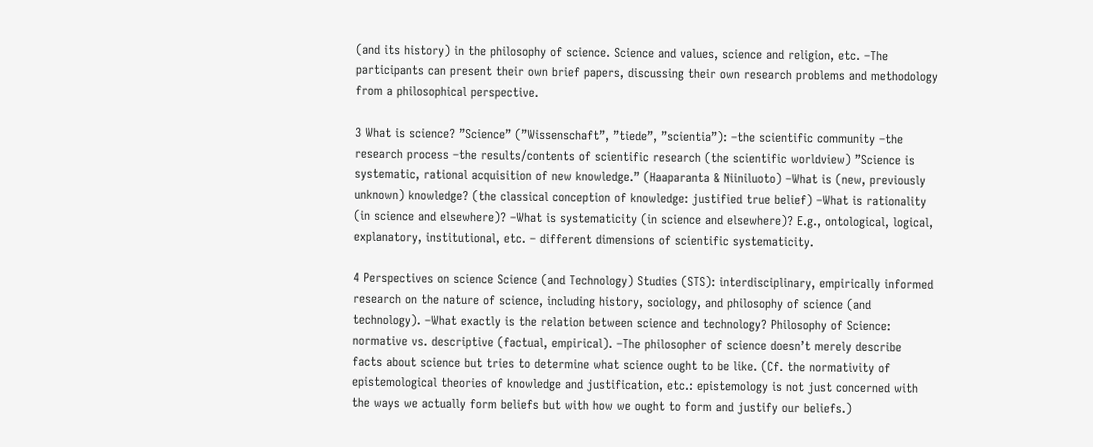(and its history) in the philosophy of science. Science and values, science and religion, etc. –The participants can present their own brief papers, discussing their own research problems and methodology from a philosophical perspective.

3 What is science? ”Science” (”Wissenschaft”, ”tiede”, ”scientia”): –the scientific community –the research process –the results/contents of scientific research (the scientific worldview) ”Science is systematic, rational acquisition of new knowledge.” (Haaparanta & Niiniluoto) –What is (new, previously unknown) knowledge? (the classical conception of knowledge: justified true belief) –What is rationality (in science and elsewhere)? –What is systematicity (in science and elsewhere)? E.g., ontological, logical, explanatory, institutional, etc. – different dimensions of scientific systematicity.

4 Perspectives on science Science (and Technology) Studies (STS): interdisciplinary, empirically informed research on the nature of science, including history, sociology, and philosophy of science (and technology). –What exactly is the relation between science and technology? Philosophy of Science: normative vs. descriptive (factual, empirical). –The philosopher of science doesn’t merely describe facts about science but tries to determine what science ought to be like. (Cf. the normativity of epistemological theories of knowledge and justification, etc.: epistemology is not just concerned with the ways we actually form beliefs but with how we ought to form and justify our beliefs.)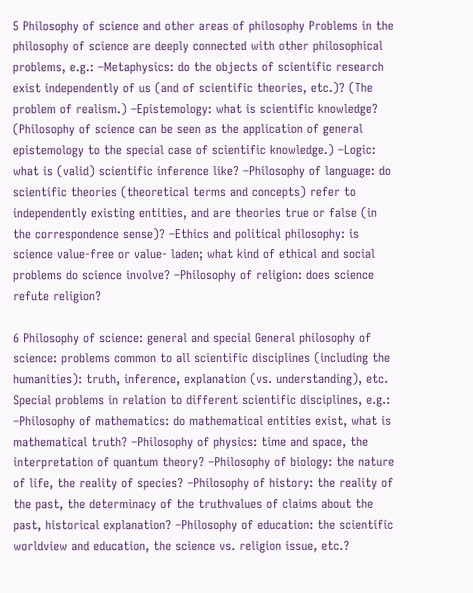5 Philosophy of science and other areas of philosophy Problems in the philosophy of science are deeply connected with other philosophical problems, e.g.: –Metaphysics: do the objects of scientific research exist independently of us (and of scientific theories, etc.)? (The problem of realism.) –Epistemology: what is scientific knowledge? (Philosophy of science can be seen as the application of general epistemology to the special case of scientific knowledge.) –Logic: what is (valid) scientific inference like? –Philosophy of language: do scientific theories (theoretical terms and concepts) refer to independently existing entities, and are theories true or false (in the correspondence sense)? –Ethics and political philosophy: is science value-free or value- laden; what kind of ethical and social problems do science involve? –Philosophy of religion: does science refute religion?

6 Philosophy of science: general and special General philosophy of science: problems common to all scientific disciplines (including the humanities): truth, inference, explanation (vs. understanding), etc. Special problems in relation to different scientific disciplines, e.g.: –Philosophy of mathematics: do mathematical entities exist, what is mathematical truth? –Philosophy of physics: time and space, the interpretation of quantum theory? –Philosophy of biology: the nature of life, the reality of species? –Philosophy of history: the reality of the past, the determinacy of the truthvalues of claims about the past, historical explanation? –Philosophy of education: the scientific worldview and education, the science vs. religion issue, etc.?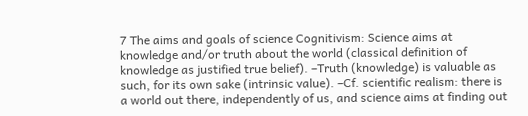7 The aims and goals of science Cognitivism: Science aims at knowledge and/or truth about the world (classical definition of knowledge as justified true belief). –Truth (knowledge) is valuable as such, for its own sake (intrinsic value). –Cf. scientific realism: there is a world out there, independently of us, and science aims at finding out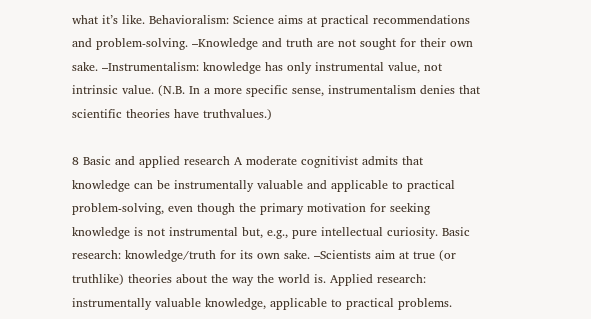what it’s like. Behavioralism: Science aims at practical recommendations and problem-solving. –Knowledge and truth are not sought for their own sake. –Instrumentalism: knowledge has only instrumental value, not intrinsic value. (N.B. In a more specific sense, instrumentalism denies that scientific theories have truthvalues.)

8 Basic and applied research A moderate cognitivist admits that knowledge can be instrumentally valuable and applicable to practical problem-solving, even though the primary motivation for seeking knowledge is not instrumental but, e.g., pure intellectual curiosity. Basic research: knowledge/truth for its own sake. –Scientists aim at true (or truthlike) theories about the way the world is. Applied research: instrumentally valuable knowledge, applicable to practical problems.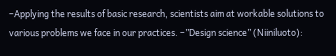–Applying the results of basic research, scientists aim at workable solutions to various problems we face in our practices. –”Design science” (Niiniluoto):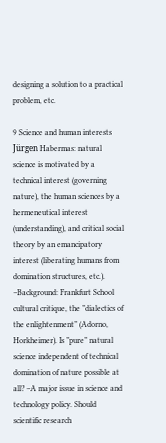designing a solution to a practical problem, etc.

9 Science and human interests Jürgen Habermas: natural science is motivated by a technical interest (governing nature), the human sciences by a hermeneutical interest (understanding), and critical social theory by an emancipatory interest (liberating humans from domination structures, etc.). –Background: Frankfurt School cultural critique, the ”dialectics of the enlightenment” (Adorno, Horkheimer). Is ”pure” natural science independent of technical domination of nature possible at all? –A major issue in science and technology policy. Should scientific research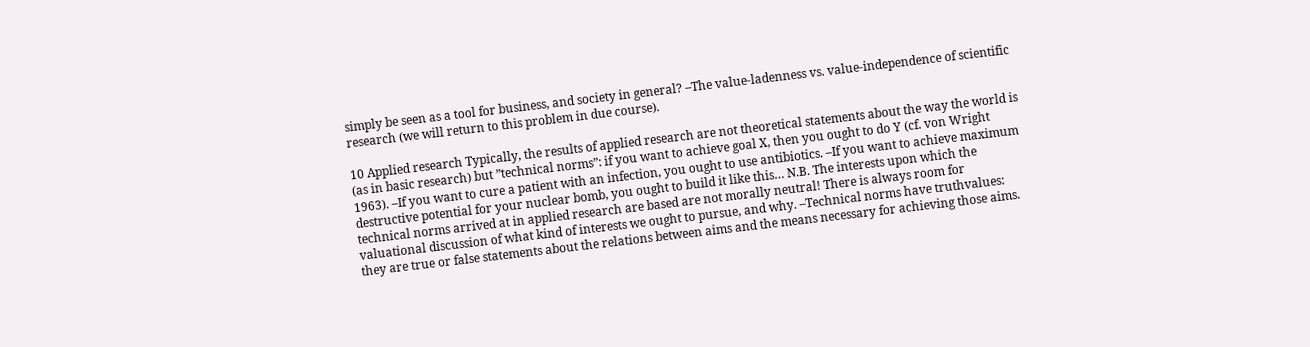simply be seen as a tool for business, and society in general? –The value-ladenness vs. value-independence of scientific research (we will return to this problem in due course).

10 Applied research Typically, the results of applied research are not theoretical statements about the way the world is (as in basic research) but ”technical norms”: if you want to achieve goal X, then you ought to do Y (cf. von Wright 1963). –If you want to cure a patient with an infection, you ought to use antibiotics. –If you want to achieve maximum destructive potential for your nuclear bomb, you ought to build it like this… N.B. The interests upon which the technical norms arrived at in applied research are based are not morally neutral! There is always room for valuational discussion of what kind of interests we ought to pursue, and why. –Technical norms have truthvalues: they are true or false statements about the relations between aims and the means necessary for achieving those aims.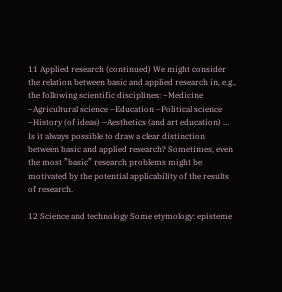11 Applied research (continued) We might consider the relation between basic and applied research in, e.g., the following scientific disciplines: –Medicine –Agricultural science –Education –Political science –History (of ideas) –Aesthetics (and art education) … Is it always possible to draw a clear distinction between basic and applied research? Sometimes, even the most ”basic” research problems might be motivated by the potential applicability of the results of research.

12 Science and technology Some etymology: episteme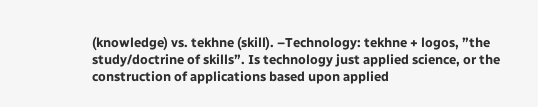(knowledge) vs. tekhne (skill). –Technology: tekhne + logos, ”the study/doctrine of skills”. Is technology just applied science, or the construction of applications based upon applied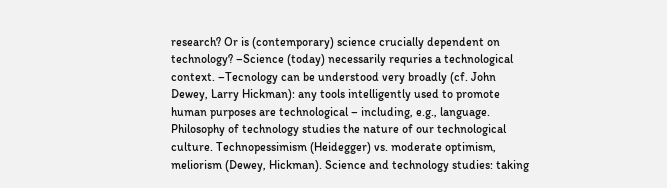research? Or is (contemporary) science crucially dependent on technology? –Science (today) necessarily requries a technological context. –Tecnology can be understood very broadly (cf. John Dewey, Larry Hickman): any tools intelligently used to promote human purposes are technological – including, e.g., language. Philosophy of technology studies the nature of our technological culture. Technopessimism (Heidegger) vs. moderate optimism, meliorism (Dewey, Hickman). Science and technology studies: taking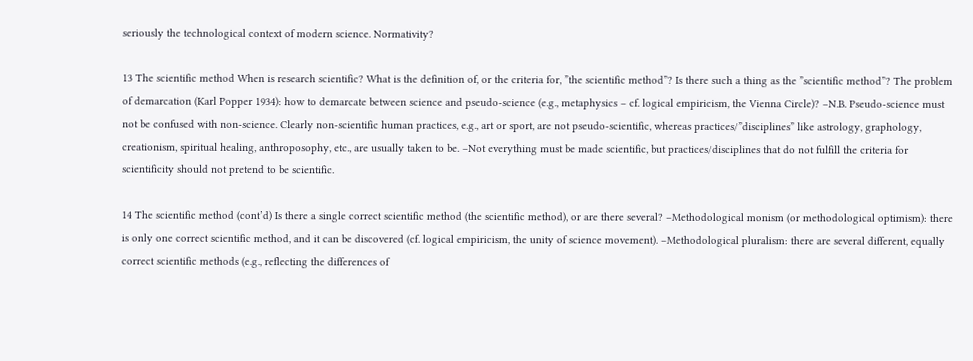seriously the technological context of modern science. Normativity?

13 The scientific method When is research scientific? What is the definition of, or the criteria for, ”the scientific method”? Is there such a thing as the ”scientific method”? The problem of demarcation (Karl Popper 1934): how to demarcate between science and pseudo-science (e.g., metaphysics – cf. logical empiricism, the Vienna Circle)? –N.B. Pseudo-science must not be confused with non-science. Clearly non-scientific human practices, e.g., art or sport, are not pseudo-scientific, whereas practices/”disciplines” like astrology, graphology, creationism, spiritual healing, anthroposophy, etc., are usually taken to be. –Not everything must be made scientific, but practices/disciplines that do not fulfill the criteria for scientificity should not pretend to be scientific.

14 The scientific method (cont’d) Is there a single correct scientific method (the scientific method), or are there several? –Methodological monism (or methodological optimism): there is only one correct scientific method, and it can be discovered (cf. logical empiricism, the unity of science movement). –Methodological pluralism: there are several different, equally correct scientific methods (e.g., reflecting the differences of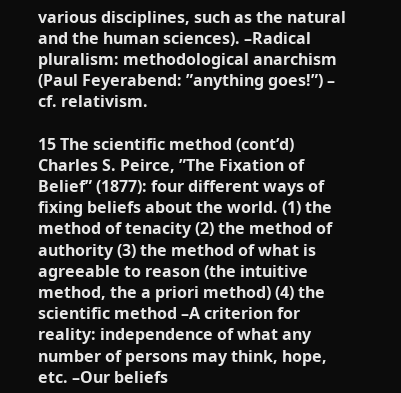various disciplines, such as the natural and the human sciences). –Radical pluralism: methodological anarchism (Paul Feyerabend: ”anything goes!”) – cf. relativism.

15 The scientific method (cont’d) Charles S. Peirce, ”The Fixation of Belief” (1877): four different ways of fixing beliefs about the world. (1) the method of tenacity (2) the method of authority (3) the method of what is agreeable to reason (the intuitive method, the a priori method) (4) the scientific method –A criterion for reality: independence of what any number of persons may think, hope, etc. –Our beliefs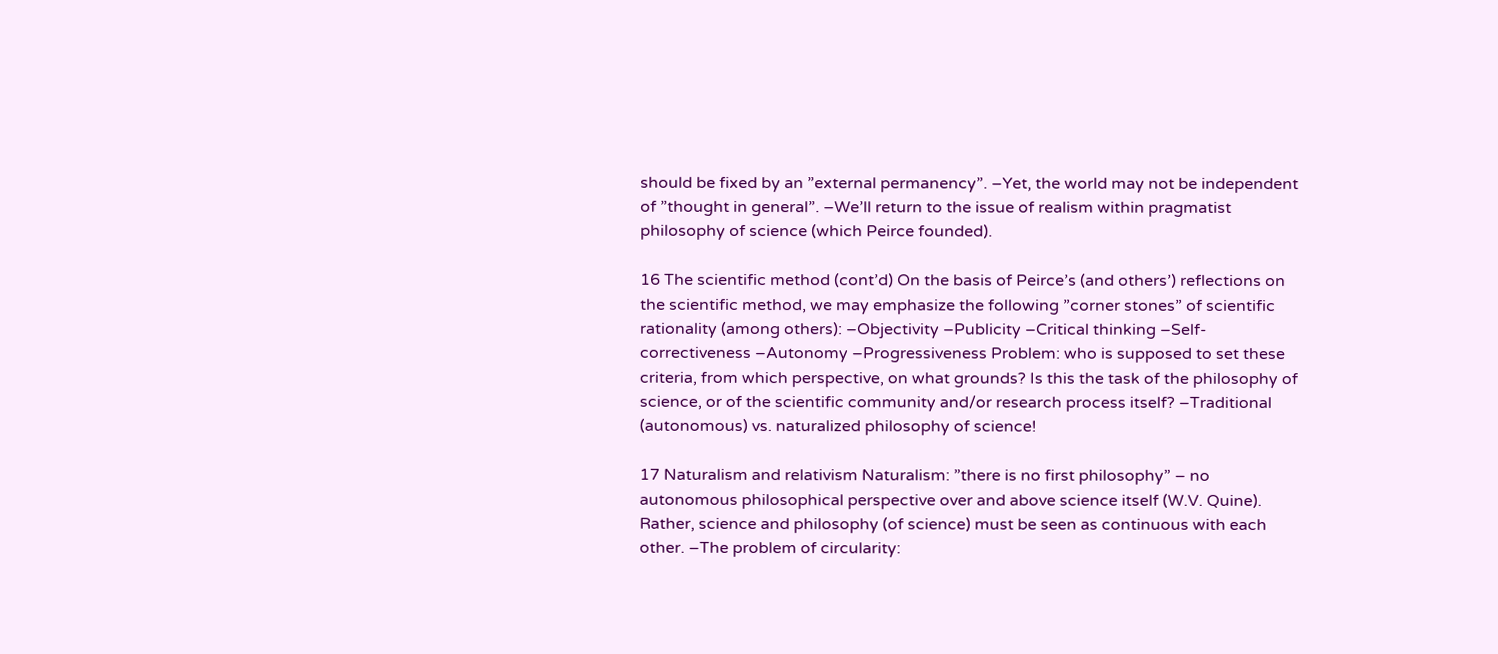should be fixed by an ”external permanency”. –Yet, the world may not be independent of ”thought in general”. –We’ll return to the issue of realism within pragmatist philosophy of science (which Peirce founded).

16 The scientific method (cont’d) On the basis of Peirce’s (and others’) reflections on the scientific method, we may emphasize the following ”corner stones” of scientific rationality (among others): –Objectivity –Publicity –Critical thinking –Self-correctiveness –Autonomy –Progressiveness Problem: who is supposed to set these criteria, from which perspective, on what grounds? Is this the task of the philosophy of science, or of the scientific community and/or research process itself? –Traditional (autonomous) vs. naturalized philosophy of science!

17 Naturalism and relativism Naturalism: ”there is no first philosophy” – no autonomous philosophical perspective over and above science itself (W.V. Quine). Rather, science and philosophy (of science) must be seen as continuous with each other. –The problem of circularity: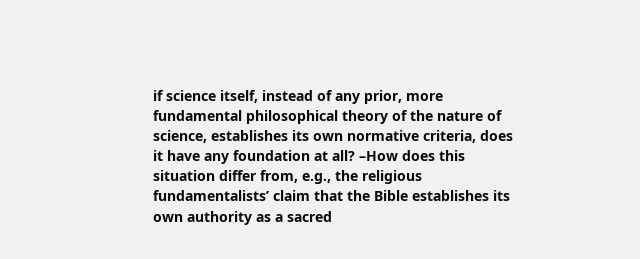if science itself, instead of any prior, more fundamental philosophical theory of the nature of science, establishes its own normative criteria, does it have any foundation at all? –How does this situation differ from, e.g., the religious fundamentalists’ claim that the Bible establishes its own authority as a sacred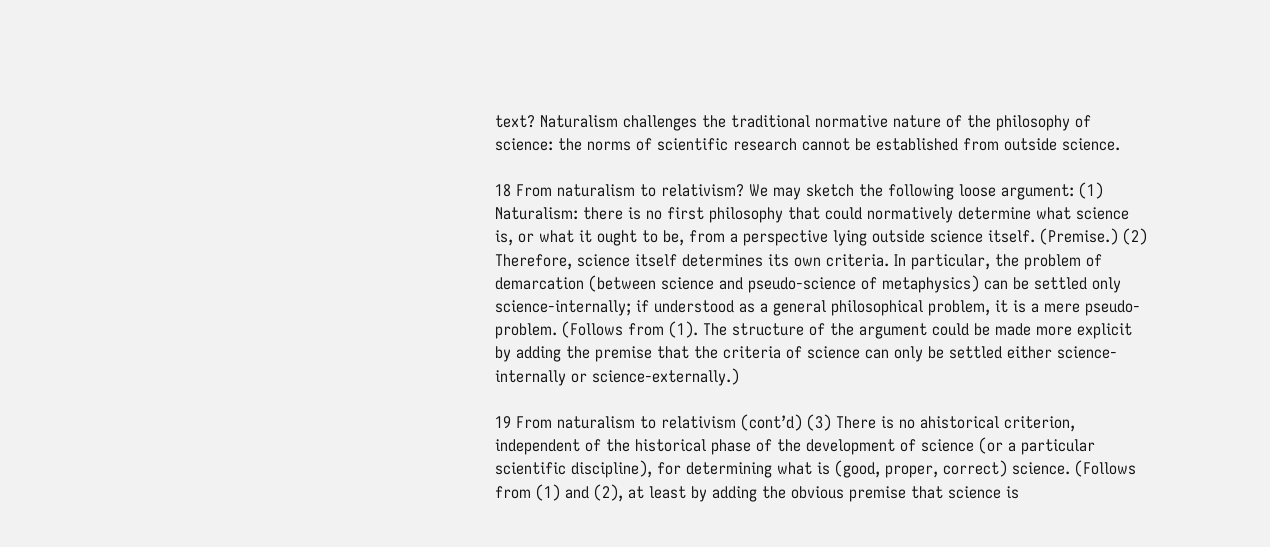text? Naturalism challenges the traditional normative nature of the philosophy of science: the norms of scientific research cannot be established from outside science.

18 From naturalism to relativism? We may sketch the following loose argument: (1) Naturalism: there is no first philosophy that could normatively determine what science is, or what it ought to be, from a perspective lying outside science itself. (Premise.) (2) Therefore, science itself determines its own criteria. In particular, the problem of demarcation (between science and pseudo-science of metaphysics) can be settled only science-internally; if understood as a general philosophical problem, it is a mere pseudo-problem. (Follows from (1). The structure of the argument could be made more explicit by adding the premise that the criteria of science can only be settled either science- internally or science-externally.)

19 From naturalism to relativism (cont’d) (3) There is no ahistorical criterion, independent of the historical phase of the development of science (or a particular scientific discipline), for determining what is (good, proper, correct) science. (Follows from (1) and (2), at least by adding the obvious premise that science is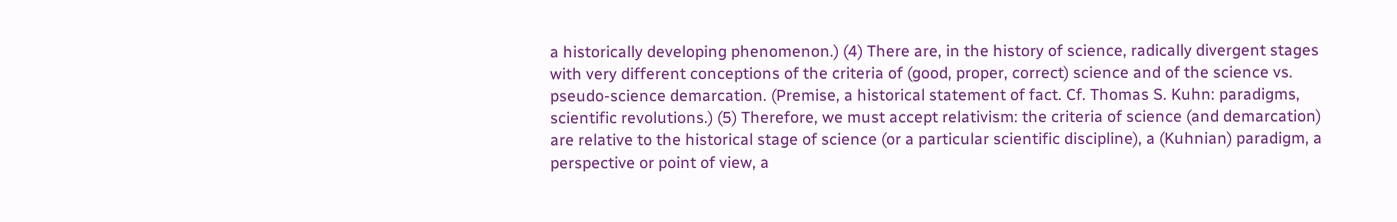a historically developing phenomenon.) (4) There are, in the history of science, radically divergent stages with very different conceptions of the criteria of (good, proper, correct) science and of the science vs. pseudo-science demarcation. (Premise, a historical statement of fact. Cf. Thomas S. Kuhn: paradigms, scientific revolutions.) (5) Therefore, we must accept relativism: the criteria of science (and demarcation) are relative to the historical stage of science (or a particular scientific discipline), a (Kuhnian) paradigm, a perspective or point of view, a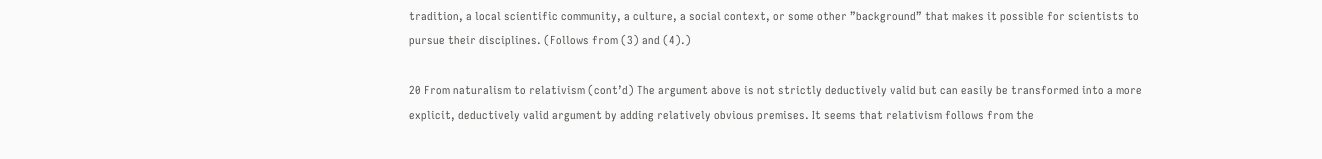tradition, a local scientific community, a culture, a social context, or some other ”background” that makes it possible for scientists to pursue their disciplines. (Follows from (3) and (4).)

20 From naturalism to relativism (cont’d) The argument above is not strictly deductively valid but can easily be transformed into a more explicit, deductively valid argument by adding relatively obvious premises. It seems that relativism follows from the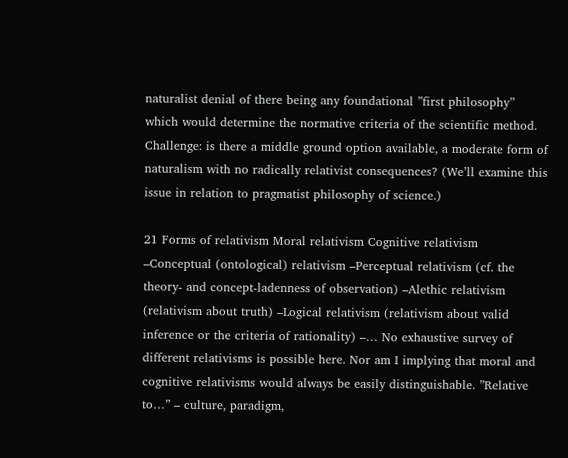naturalist denial of there being any foundational ”first philosophy” which would determine the normative criteria of the scientific method. Challenge: is there a middle ground option available, a moderate form of naturalism with no radically relativist consequences? (We’ll examine this issue in relation to pragmatist philosophy of science.)

21 Forms of relativism Moral relativism Cognitive relativism –Conceptual (ontological) relativism –Perceptual relativism (cf. the theory- and concept-ladenness of observation) –Alethic relativism (relativism about truth) –Logical relativism (relativism about valid inference or the criteria of rationality) –… No exhaustive survey of different relativisms is possible here. Nor am I implying that moral and cognitive relativisms would always be easily distinguishable. ”Relative to…” – culture, paradigm,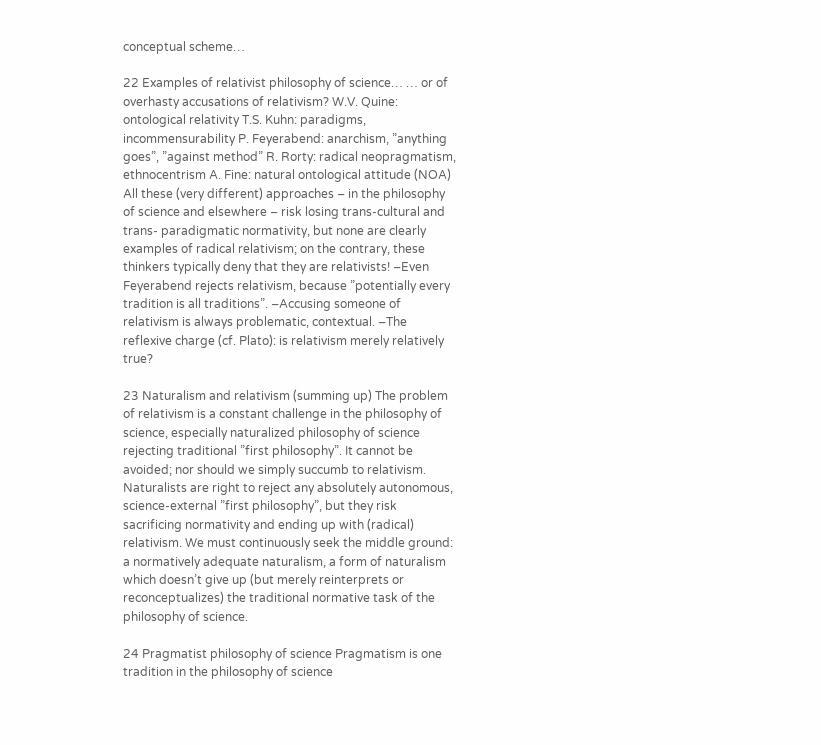conceptual scheme…

22 Examples of relativist philosophy of science… … or of overhasty accusations of relativism? W.V. Quine: ontological relativity T.S. Kuhn: paradigms, incommensurability P. Feyerabend: anarchism, ”anything goes”, ”against method” R. Rorty: radical neopragmatism, ethnocentrism A. Fine: natural ontological attitude (NOA) All these (very different) approaches – in the philosophy of science and elsewhere – risk losing trans-cultural and trans- paradigmatic normativity, but none are clearly examples of radical relativism; on the contrary, these thinkers typically deny that they are relativists! –Even Feyerabend rejects relativism, because ”potentially every tradition is all traditions”. –Accusing someone of relativism is always problematic, contextual. –The reflexive charge (cf. Plato): is relativism merely relatively true?

23 Naturalism and relativism (summing up) The problem of relativism is a constant challenge in the philosophy of science, especially naturalized philosophy of science rejecting traditional ”first philosophy”. It cannot be avoided; nor should we simply succumb to relativism. Naturalists are right to reject any absolutely autonomous, science-external ”first philosophy”, but they risk sacrificing normativity and ending up with (radical) relativism. We must continuously seek the middle ground: a normatively adequate naturalism, a form of naturalism which doesn’t give up (but merely reinterprets or reconceptualizes) the traditional normative task of the philosophy of science.

24 Pragmatist philosophy of science Pragmatism is one tradition in the philosophy of science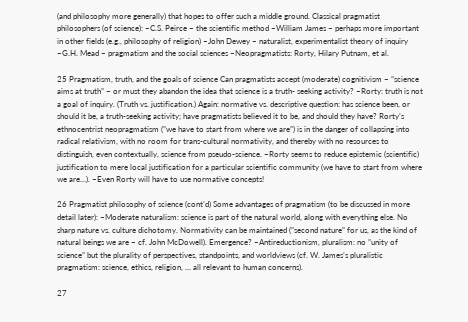(and philosophy more generally) that hopes to offer such a middle ground. Classical pragmatist philosophers (of science): –C.S. Peirce – the scientific method –William James – perhaps more important in other fields (e.g., philosophy of religion) –John Dewey – naturalist, experimentalist theory of inquiry –G.H. Mead – pragmatism and the social sciences –Neopragmatists: Rorty, Hilary Putnam, et al.

25 Pragmatism, truth, and the goals of science Can pragmatists accept (moderate) cognitivism – ”science aims at truth” – or must they abandon the idea that science is a truth- seeking activity? –Rorty: truth is not a goal of inquiry. (Truth vs. justification.) Again: normative vs. descriptive question: has science been, or should it be, a truth-seeking activity; have pragmatists believed it to be, and should they have? Rorty’s ethnocentrist neopragmatism (”we have to start from where we are”) is in the danger of collapsing into radical relativism, with no room for trans-cultural normativity, and thereby with no resources to distinguish, even contextually, science from pseudo-science. –Rorty seems to reduce epistemic (scientific) justification to mere local justification for a particular scientific community (we have to start from where we are…). –Even Rorty will have to use normative concepts!

26 Pragmatist philosophy of science (cont’d) Some advantages of pragmatism (to be discussed in more detail later): –Moderate naturalism: science is part of the natural world, along with everything else. No sharp nature vs. culture dichotomy. Normativity can be maintained (”second nature” for us, as the kind of natural beings we are – cf. John McDowell). Emergence? –Antireductionism, pluralism: no ”unity of science” but the plurality of perspectives, standpoints, and worldviews (cf. W. James’s pluralistic pragmatism: science, ethics, religion, … all relevant to human concerns).

27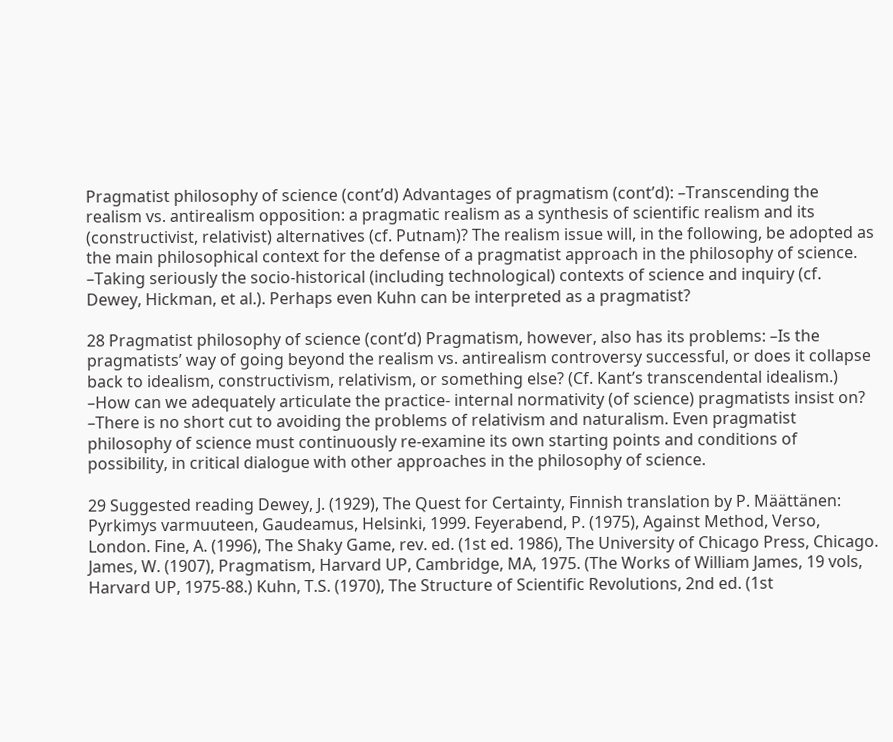Pragmatist philosophy of science (cont’d) Advantages of pragmatism (cont’d): –Transcending the realism vs. antirealism opposition: a pragmatic realism as a synthesis of scientific realism and its (constructivist, relativist) alternatives (cf. Putnam)? The realism issue will, in the following, be adopted as the main philosophical context for the defense of a pragmatist approach in the philosophy of science. –Taking seriously the socio-historical (including technological) contexts of science and inquiry (cf. Dewey, Hickman, et al.). Perhaps even Kuhn can be interpreted as a pragmatist?

28 Pragmatist philosophy of science (cont’d) Pragmatism, however, also has its problems: –Is the pragmatists’ way of going beyond the realism vs. antirealism controversy successful, or does it collapse back to idealism, constructivism, relativism, or something else? (Cf. Kant’s transcendental idealism.) –How can we adequately articulate the practice- internal normativity (of science) pragmatists insist on? –There is no short cut to avoiding the problems of relativism and naturalism. Even pragmatist philosophy of science must continuously re-examine its own starting points and conditions of possibility, in critical dialogue with other approaches in the philosophy of science.

29 Suggested reading Dewey, J. (1929), The Quest for Certainty, Finnish translation by P. Määttänen: Pyrkimys varmuuteen, Gaudeamus, Helsinki, 1999. Feyerabend, P. (1975), Against Method, Verso, London. Fine, A. (1996), The Shaky Game, rev. ed. (1st ed. 1986), The University of Chicago Press, Chicago. James, W. (1907), Pragmatism, Harvard UP, Cambridge, MA, 1975. (The Works of William James, 19 vols, Harvard UP, 1975-88.) Kuhn, T.S. (1970), The Structure of Scientific Revolutions, 2nd ed. (1st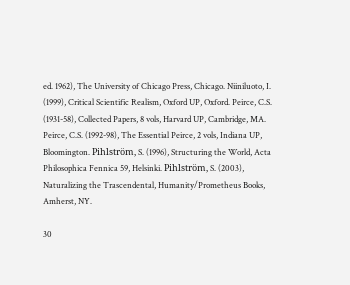ed. 1962), The University of Chicago Press, Chicago. Niiniluoto, I. (1999), Critical Scientific Realism, Oxford UP, Oxford. Peirce, C.S. (1931-58), Collected Papers, 8 vols, Harvard UP, Cambridge, MA. Peirce, C.S. (1992-98), The Essential Peirce, 2 vols, Indiana UP, Bloomington. Pihlström, S. (1996), Structuring the World, Acta Philosophica Fennica 59, Helsinki. Pihlström, S. (2003), Naturalizing the Trascendental, Humanity/Prometheus Books, Amherst, NY.

30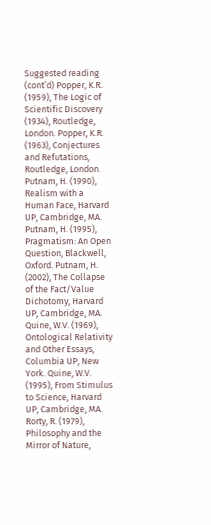Suggested reading (cont’d) Popper, K.R. (1959), The Logic of Scientific Discovery (1934), Routledge, London. Popper, K.R. (1963), Conjectures and Refutations, Routledge, London. Putnam, H. (1990), Realism with a Human Face, Harvard UP, Cambridge, MA. Putnam, H. (1995), Pragmatism: An Open Question, Blackwell, Oxford. Putnam, H. (2002), The Collapse of the Fact/Value Dichotomy, Harvard UP, Cambridge, MA. Quine, W.V. (1969), Ontological Relativity and Other Essays, Columbia UP, New York. Quine, W.V. (1995), From Stimulus to Science, Harvard UP, Cambridge, MA. Rorty, R. (1979), Philosophy and the Mirror of Nature,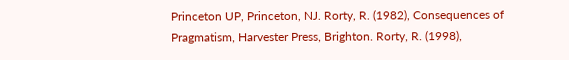Princeton UP, Princeton, NJ. Rorty, R. (1982), Consequences of Pragmatism, Harvester Press, Brighton. Rorty, R. (1998),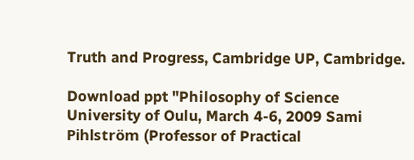Truth and Progress, Cambridge UP, Cambridge.

Download ppt "Philosophy of Science University of Oulu, March 4-6, 2009 Sami Pihlström (Professor of Practical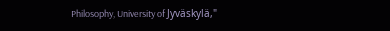Philosophy, University of Jyväskylä,"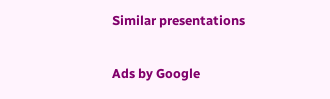Similar presentations

Ads by Google